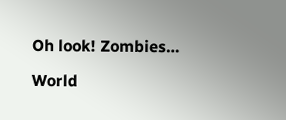Oh look! Zombies…

World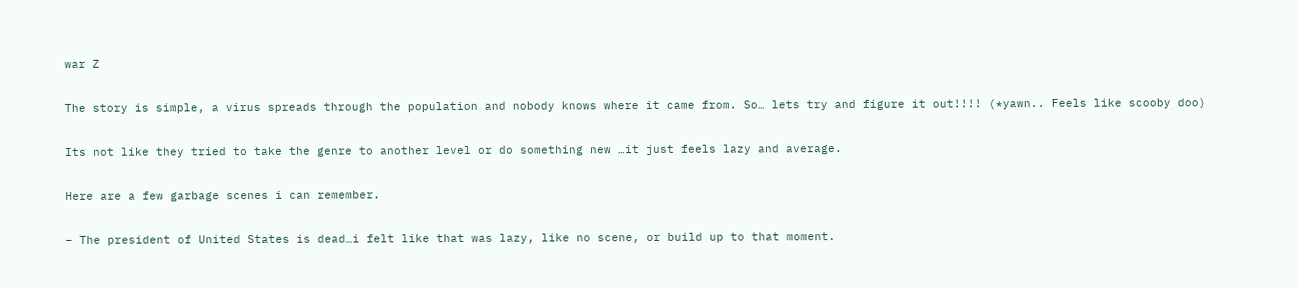war Z

The story is simple, a virus spreads through the population and nobody knows where it came from. So… lets try and figure it out!!!! (*yawn.. Feels like scooby doo)

Its not like they tried to take the genre to another level or do something new …it just feels lazy and average.

Here are a few garbage scenes i can remember.

– The president of United States is dead…i felt like that was lazy, like no scene, or build up to that moment.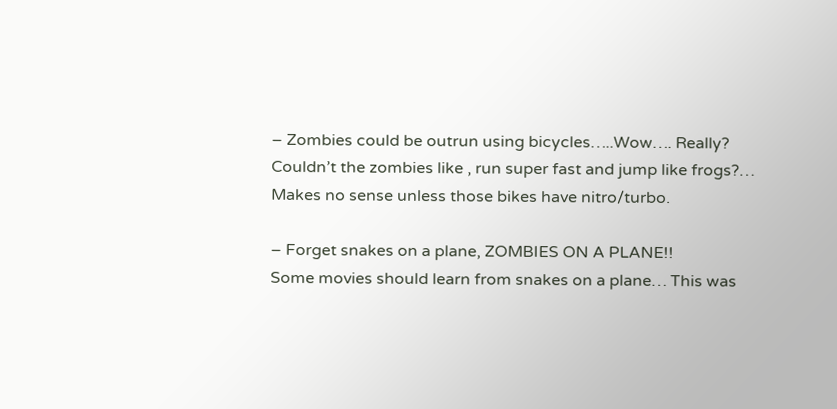– Zombies could be outrun using bicycles…..Wow…. Really? Couldn’t the zombies like , run super fast and jump like frogs?… Makes no sense unless those bikes have nitro/turbo.

– Forget snakes on a plane, ZOMBIES ON A PLANE!!
Some movies should learn from snakes on a plane… This was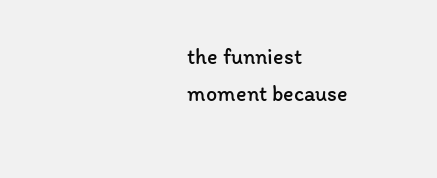the funniest moment because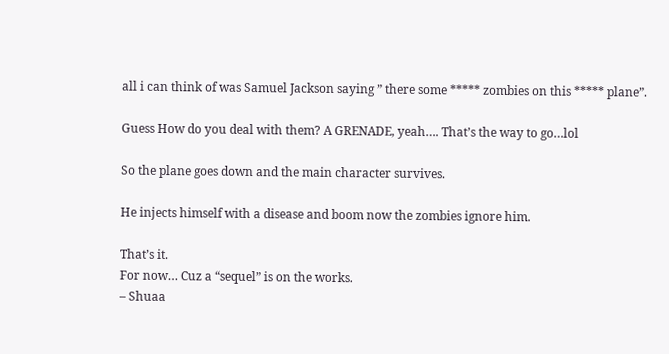all i can think of was Samuel Jackson saying ” there some ***** zombies on this ***** plane”.

Guess How do you deal with them? A GRENADE, yeah…. That’s the way to go…lol

So the plane goes down and the main character survives.

He injects himself with a disease and boom now the zombies ignore him.

That’s it.
For now… Cuz a “sequel” is on the works.
– Shuaa